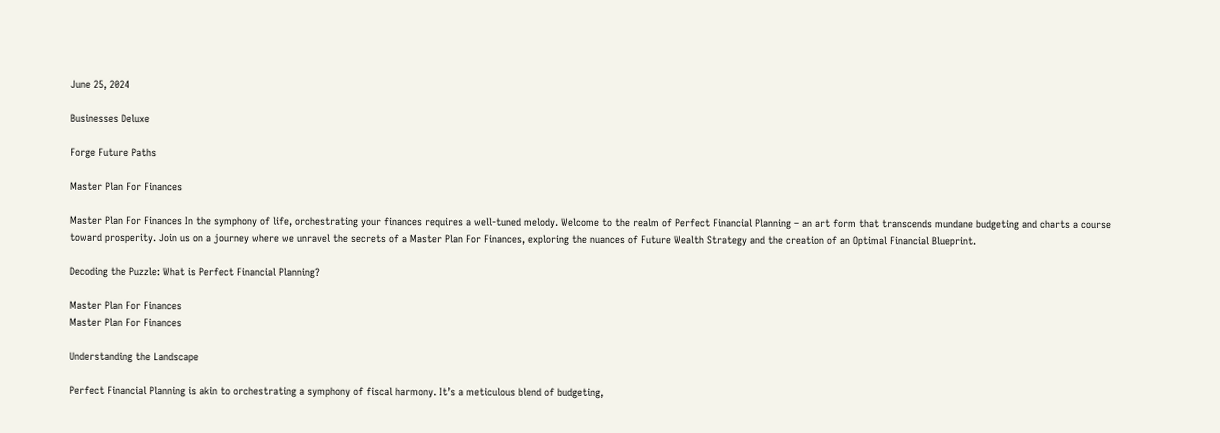June 25, 2024

Businesses Deluxe

Forge Future Paths

Master Plan For Finances

Master Plan For Finances In the symphony of life, orchestrating your finances requires a well-tuned melody. Welcome to the realm of Perfect Financial Planning – an art form that transcends mundane budgeting and charts a course toward prosperity. Join us on a journey where we unravel the secrets of a Master Plan For Finances, exploring the nuances of Future Wealth Strategy and the creation of an Optimal Financial Blueprint.

Decoding the Puzzle: What is Perfect Financial Planning?

Master Plan For Finances
Master Plan For Finances

Understanding the Landscape

Perfect Financial Planning is akin to orchestrating a symphony of fiscal harmony. It’s a meticulous blend of budgeting,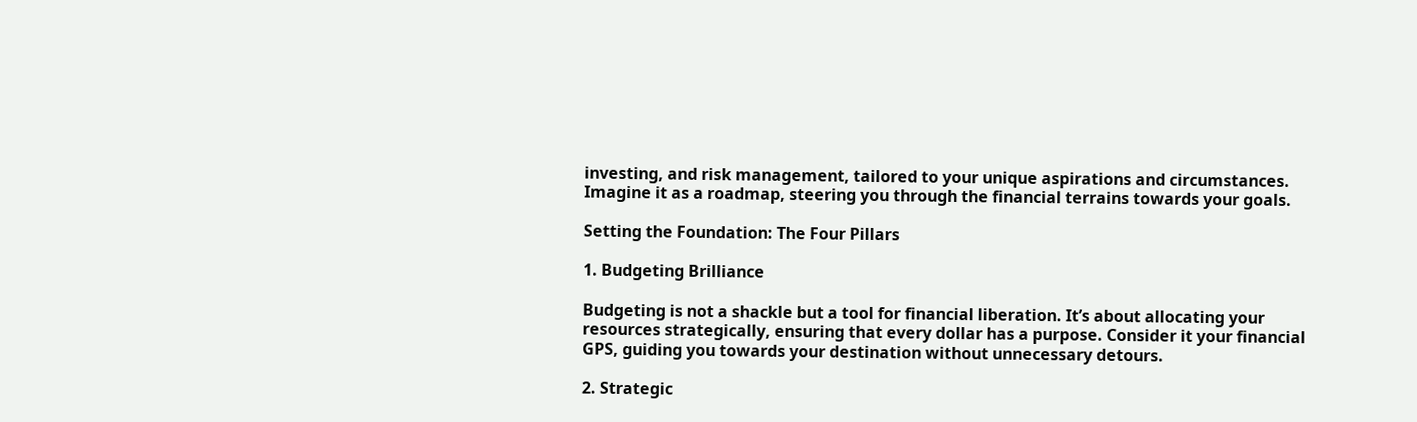investing, and risk management, tailored to your unique aspirations and circumstances. Imagine it as a roadmap, steering you through the financial terrains towards your goals.

Setting the Foundation: The Four Pillars

1. Budgeting Brilliance

Budgeting is not a shackle but a tool for financial liberation. It’s about allocating your resources strategically, ensuring that every dollar has a purpose. Consider it your financial GPS, guiding you towards your destination without unnecessary detours.

2. Strategic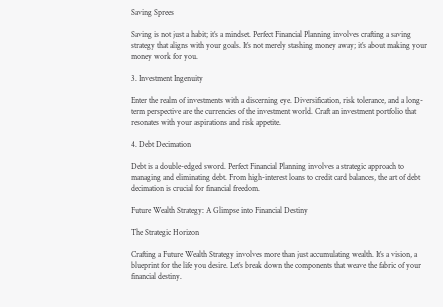Saving Sprees

Saving is not just a habit; it’s a mindset. Perfect Financial Planning involves crafting a saving strategy that aligns with your goals. It’s not merely stashing money away; it’s about making your money work for you.

3. Investment Ingenuity

Enter the realm of investments with a discerning eye. Diversification, risk tolerance, and a long-term perspective are the currencies of the investment world. Craft an investment portfolio that resonates with your aspirations and risk appetite.

4. Debt Decimation

Debt is a double-edged sword. Perfect Financial Planning involves a strategic approach to managing and eliminating debt. From high-interest loans to credit card balances, the art of debt decimation is crucial for financial freedom.

Future Wealth Strategy: A Glimpse into Financial Destiny

The Strategic Horizon

Crafting a Future Wealth Strategy involves more than just accumulating wealth. It’s a vision, a blueprint for the life you desire. Let’s break down the components that weave the fabric of your financial destiny.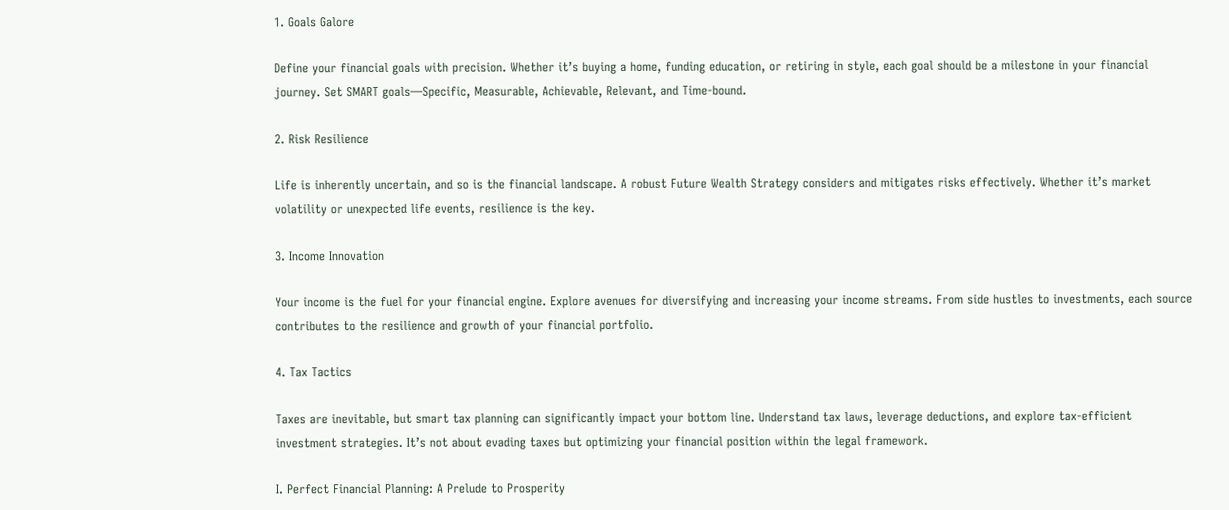1. Goals Galore

Define your financial goals with precision. Whether it’s buying a home, funding education, or retiring in style, each goal should be a milestone in your financial journey. Set SMART goals—Specific, Measurable, Achievable, Relevant, and Time-bound.

2. Risk Resilience

Life is inherently uncertain, and so is the financial landscape. A robust Future Wealth Strategy considers and mitigates risks effectively. Whether it’s market volatility or unexpected life events, resilience is the key.

3. Income Innovation

Your income is the fuel for your financial engine. Explore avenues for diversifying and increasing your income streams. From side hustles to investments, each source contributes to the resilience and growth of your financial portfolio.

4. Tax Tactics

Taxes are inevitable, but smart tax planning can significantly impact your bottom line. Understand tax laws, leverage deductions, and explore tax-efficient investment strategies. It’s not about evading taxes but optimizing your financial position within the legal framework.

I. Perfect Financial Planning: A Prelude to Prosperity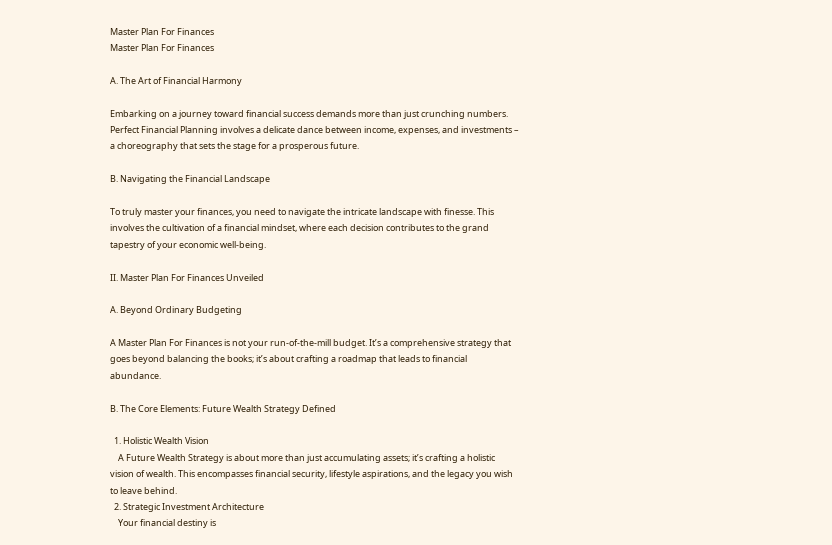Master Plan For Finances
Master Plan For Finances

A. The Art of Financial Harmony

Embarking on a journey toward financial success demands more than just crunching numbers. Perfect Financial Planning involves a delicate dance between income, expenses, and investments – a choreography that sets the stage for a prosperous future.

B. Navigating the Financial Landscape

To truly master your finances, you need to navigate the intricate landscape with finesse. This involves the cultivation of a financial mindset, where each decision contributes to the grand tapestry of your economic well-being.

II. Master Plan For Finances Unveiled

A. Beyond Ordinary Budgeting

A Master Plan For Finances is not your run-of-the-mill budget. It’s a comprehensive strategy that goes beyond balancing the books; it’s about crafting a roadmap that leads to financial abundance.

B. The Core Elements: Future Wealth Strategy Defined

  1. Holistic Wealth Vision
    A Future Wealth Strategy is about more than just accumulating assets; it’s crafting a holistic vision of wealth. This encompasses financial security, lifestyle aspirations, and the legacy you wish to leave behind.
  2. Strategic Investment Architecture
    Your financial destiny is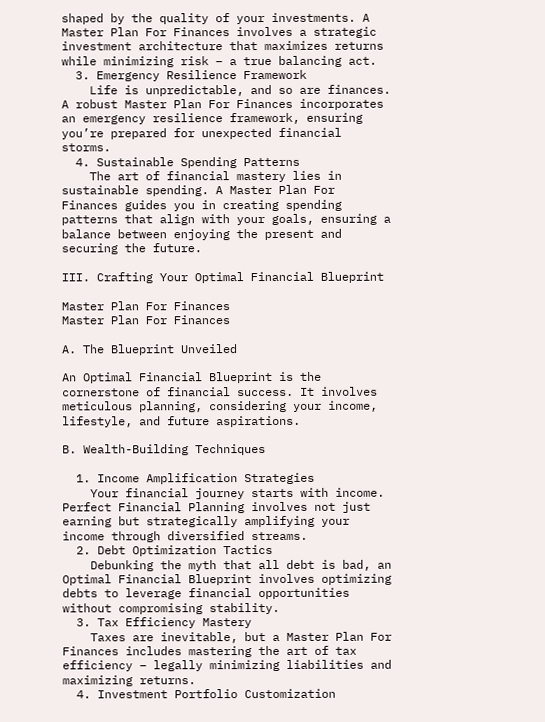shaped by the quality of your investments. A Master Plan For Finances involves a strategic investment architecture that maximizes returns while minimizing risk – a true balancing act.
  3. Emergency Resilience Framework
    Life is unpredictable, and so are finances. A robust Master Plan For Finances incorporates an emergency resilience framework, ensuring you’re prepared for unexpected financial storms.
  4. Sustainable Spending Patterns
    The art of financial mastery lies in sustainable spending. A Master Plan For Finances guides you in creating spending patterns that align with your goals, ensuring a balance between enjoying the present and securing the future.

III. Crafting Your Optimal Financial Blueprint

Master Plan For Finances
Master Plan For Finances

A. The Blueprint Unveiled

An Optimal Financial Blueprint is the cornerstone of financial success. It involves meticulous planning, considering your income, lifestyle, and future aspirations.

B. Wealth-Building Techniques

  1. Income Amplification Strategies
    Your financial journey starts with income. Perfect Financial Planning involves not just earning but strategically amplifying your income through diversified streams.
  2. Debt Optimization Tactics
    Debunking the myth that all debt is bad, an Optimal Financial Blueprint involves optimizing debts to leverage financial opportunities without compromising stability.
  3. Tax Efficiency Mastery
    Taxes are inevitable, but a Master Plan For Finances includes mastering the art of tax efficiency – legally minimizing liabilities and maximizing returns.
  4. Investment Portfolio Customization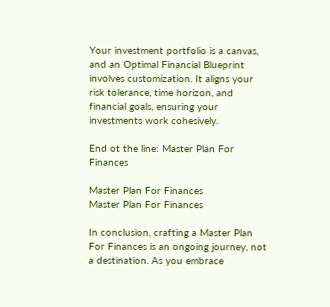Your investment portfolio is a canvas, and an Optimal Financial Blueprint involves customization. It aligns your risk tolerance, time horizon, and financial goals, ensuring your investments work cohesively.

End ot the line: Master Plan For Finances

Master Plan For Finances
Master Plan For Finances

In conclusion, crafting a Master Plan For Finances is an ongoing journey, not a destination. As you embrace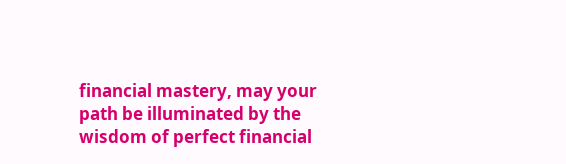financial mastery, may your path be illuminated by the wisdom of perfect financial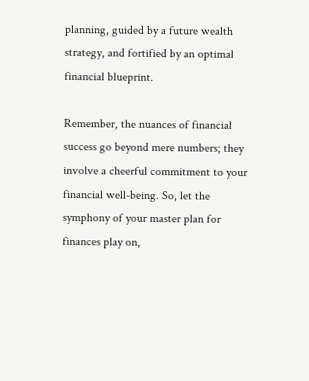planning, guided by a future wealth strategy, and fortified by an optimal financial blueprint.

Remember, the nuances of financial success go beyond mere numbers; they involve a cheerful commitment to your financial well-being. So, let the symphony of your master plan for finances play on,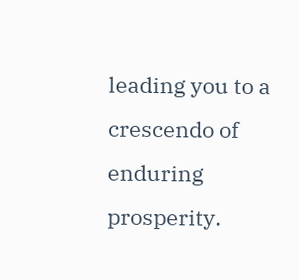leading you to a crescendo of enduring prosperity.